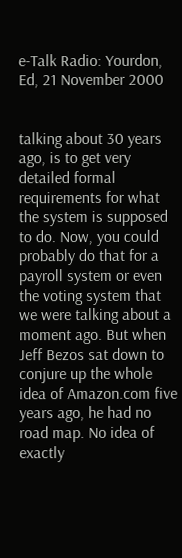e-Talk Radio: Yourdon, Ed, 21 November 2000


talking about 30 years ago, is to get very detailed formal requirements for what the system is supposed to do. Now, you could probably do that for a payroll system or even the voting system that we were talking about a moment ago. But when Jeff Bezos sat down to conjure up the whole idea of Amazon.com five years ago, he had no road map. No idea of exactly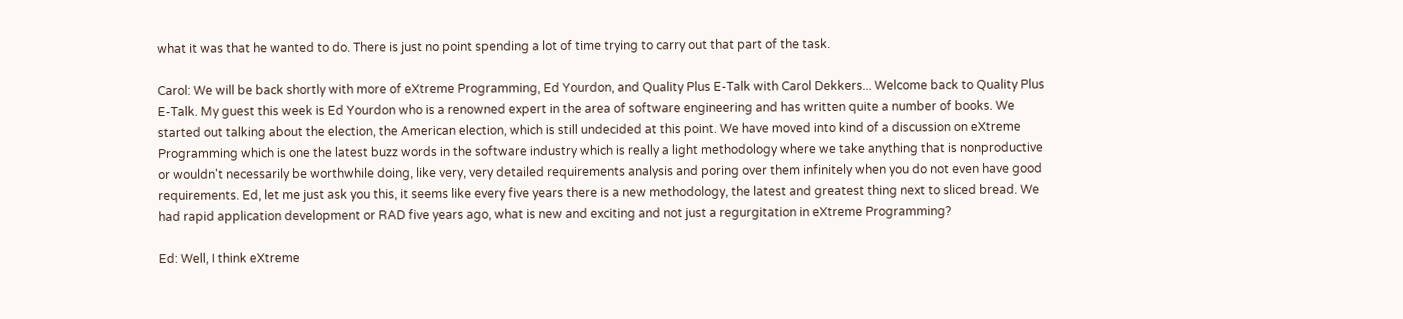what it was that he wanted to do. There is just no point spending a lot of time trying to carry out that part of the task.

Carol: We will be back shortly with more of eXtreme Programming, Ed Yourdon, and Quality Plus E-Talk with Carol Dekkers... Welcome back to Quality Plus E-Talk. My guest this week is Ed Yourdon who is a renowned expert in the area of software engineering and has written quite a number of books. We started out talking about the election, the American election, which is still undecided at this point. We have moved into kind of a discussion on eXtreme Programming which is one the latest buzz words in the software industry which is really a light methodology where we take anything that is nonproductive or wouldn't necessarily be worthwhile doing, like very, very detailed requirements analysis and poring over them infinitely when you do not even have good requirements. Ed, let me just ask you this, it seems like every five years there is a new methodology, the latest and greatest thing next to sliced bread. We had rapid application development or RAD five years ago, what is new and exciting and not just a regurgitation in eXtreme Programming?

Ed: Well, I think eXtreme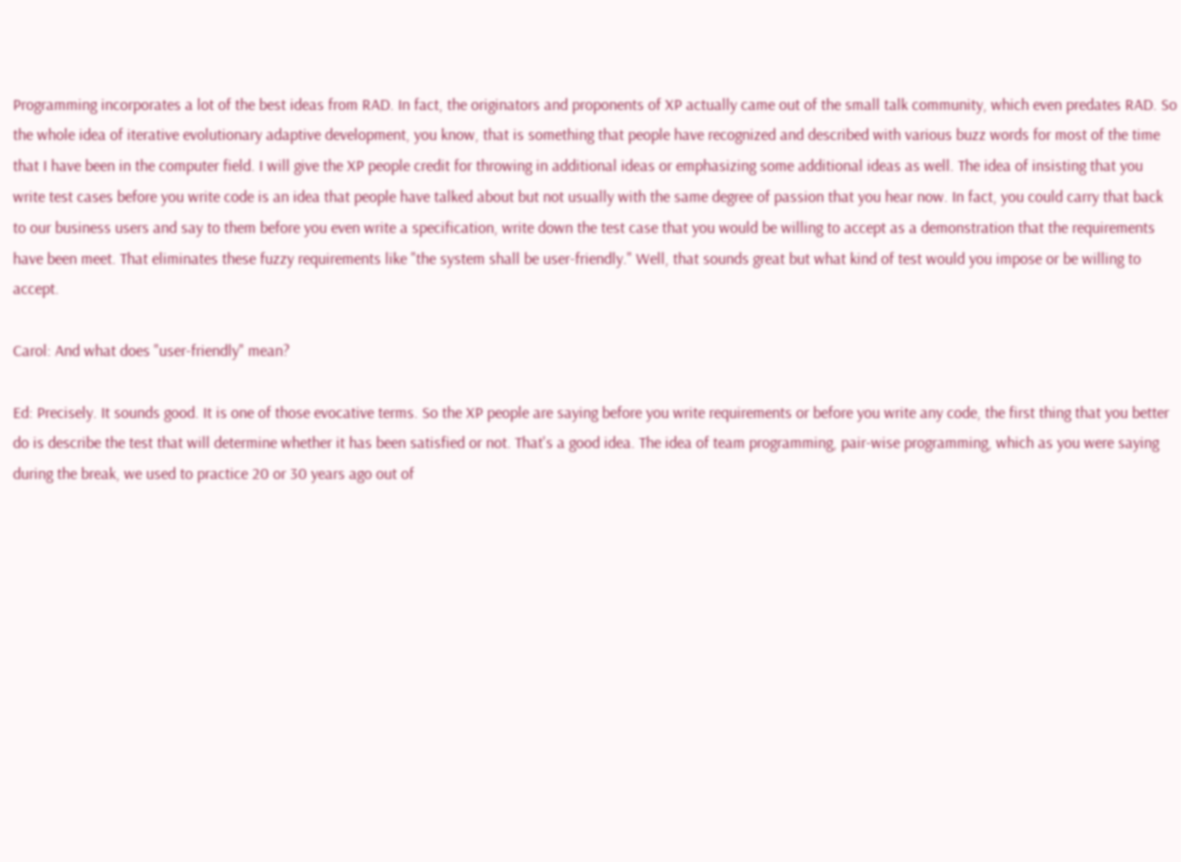Programming incorporates a lot of the best ideas from RAD. In fact, the originators and proponents of XP actually came out of the small talk community, which even predates RAD. So the whole idea of iterative evolutionary adaptive development, you know, that is something that people have recognized and described with various buzz words for most of the time that I have been in the computer field. I will give the XP people credit for throwing in additional ideas or emphasizing some additional ideas as well. The idea of insisting that you write test cases before you write code is an idea that people have talked about but not usually with the same degree of passion that you hear now. In fact, you could carry that back to our business users and say to them before you even write a specification, write down the test case that you would be willing to accept as a demonstration that the requirements have been meet. That eliminates these fuzzy requirements like "the system shall be user-friendly." Well, that sounds great but what kind of test would you impose or be willing to accept.

Carol: And what does "user-friendly" mean?

Ed: Precisely. It sounds good. It is one of those evocative terms. So the XP people are saying before you write requirements or before you write any code, the first thing that you better do is describe the test that will determine whether it has been satisfied or not. That's a good idea. The idea of team programming, pair-wise programming, which as you were saying during the break, we used to practice 20 or 30 years ago out of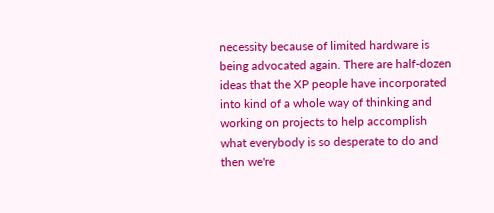necessity because of limited hardware is being advocated again. There are half-dozen ideas that the XP people have incorporated into kind of a whole way of thinking and working on projects to help accomplish what everybody is so desperate to do and then we're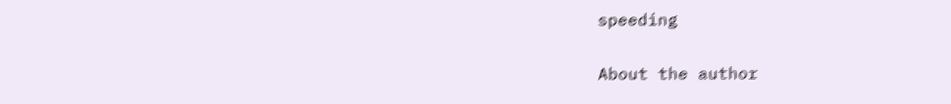speeding

About the author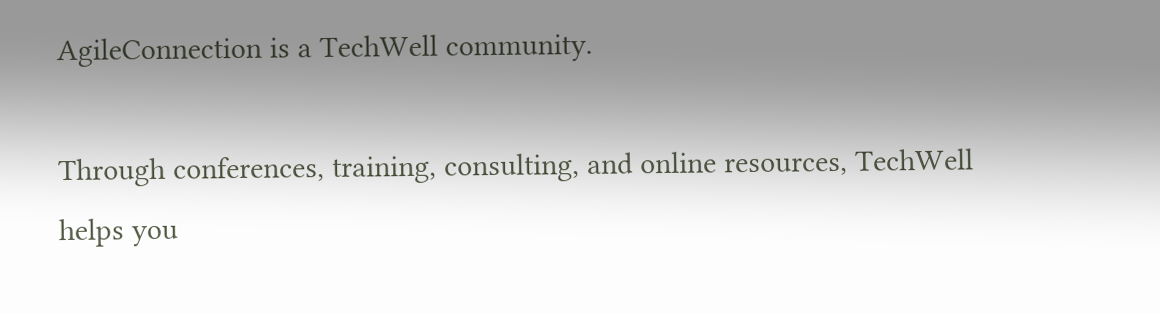AgileConnection is a TechWell community.

Through conferences, training, consulting, and online resources, TechWell helps you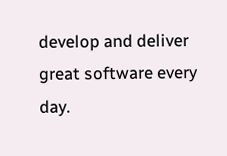develop and deliver great software every day.